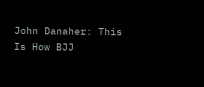John Danaher: This Is How BJJ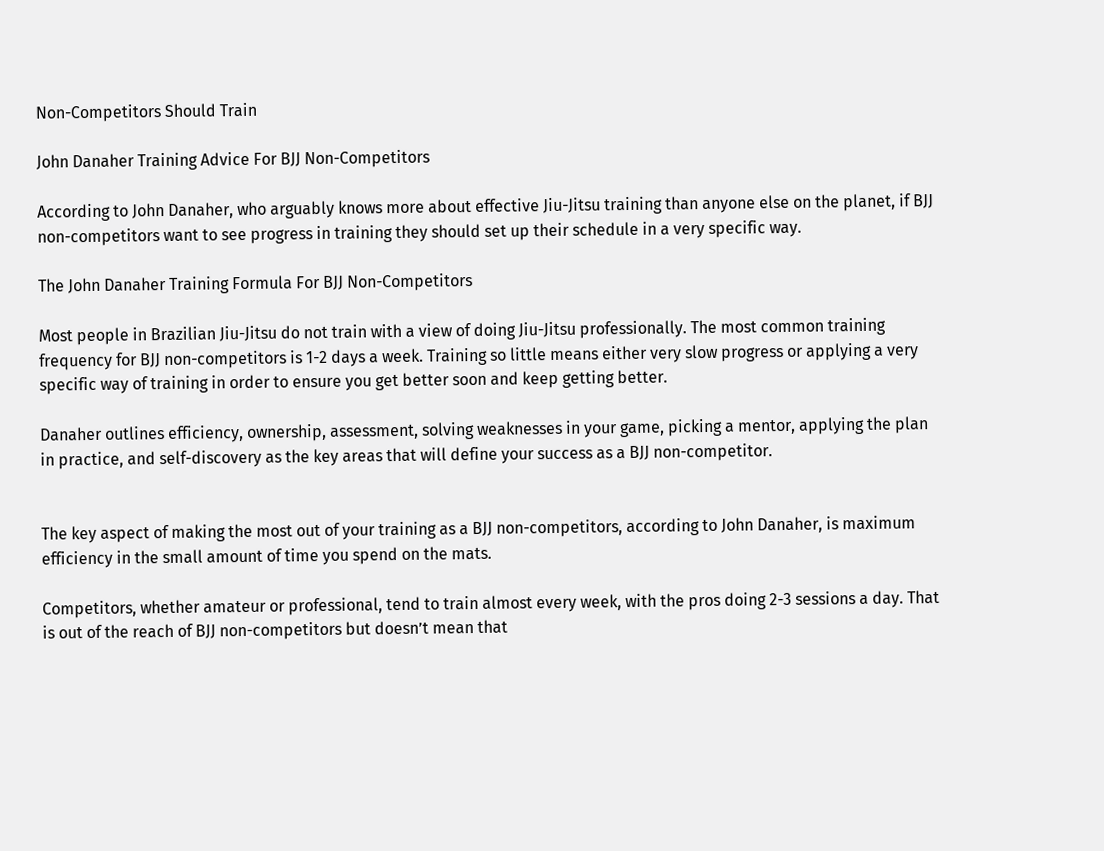Non-Competitors Should Train

John Danaher Training Advice For BJJ Non-Competitors

According to John Danaher, who arguably knows more about effective Jiu-Jitsu training than anyone else on the planet, if BJJ non-competitors want to see progress in training they should set up their schedule in a very specific way.

The John Danaher Training Formula For BJJ Non-Competitors

Most people in Brazilian Jiu-Jitsu do not train with a view of doing Jiu-Jitsu professionally. The most common training frequency for BJJ non-competitors is 1-2 days a week. Training so little means either very slow progress or applying a very specific way of training in order to ensure you get better soon and keep getting better.

Danaher outlines efficiency, ownership, assessment, solving weaknesses in your game, picking a mentor, applying the plan in practice, and self-discovery as the key areas that will define your success as a BJJ non-competitor.


The key aspect of making the most out of your training as a BJJ non-competitors, according to John Danaher, is maximum efficiency in the small amount of time you spend on the mats.

Competitors, whether amateur or professional, tend to train almost every week, with the pros doing 2-3 sessions a day. That is out of the reach of BJJ non-competitors but doesn’t mean that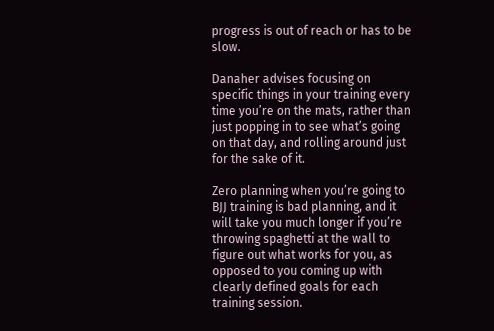progress is out of reach or has to be slow.

Danaher advises focusing on specific things in your training every time you’re on the mats, rather than just popping in to see what’s going on that day, and rolling around just for the sake of it.

Zero planning when you’re going to BJJ training is bad planning, and it will take you much longer if you’re throwing spaghetti at the wall to figure out what works for you, as opposed to you coming up with clearly defined goals for each training session.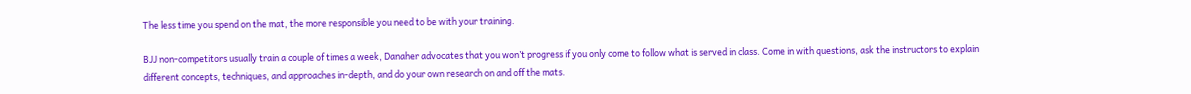The less time you spend on the mat, the more responsible you need to be with your training.

BJJ non-competitors usually train a couple of times a week, Danaher advocates that you won’t progress if you only come to follow what is served in class. Come in with questions, ask the instructors to explain different concepts, techniques, and approaches in-depth, and do your own research on and off the mats.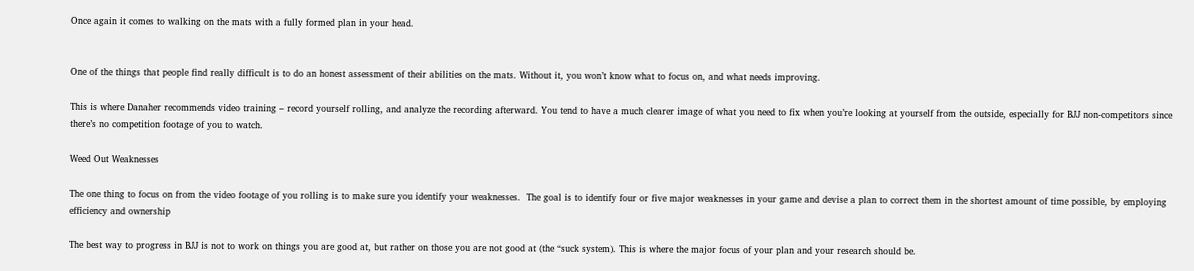Once again it comes to walking on the mats with a fully formed plan in your head.


One of the things that people find really difficult is to do an honest assessment of their abilities on the mats. Without it, you won’t know what to focus on, and what needs improving.

This is where Danaher recommends video training – record yourself rolling, and analyze the recording afterward. You tend to have a much clearer image of what you need to fix when you’re looking at yourself from the outside, especially for BJJ non-competitors since there’s no competition footage of you to watch.

Weed Out Weaknesses

The one thing to focus on from the video footage of you rolling is to make sure you identify your weaknesses.  The goal is to identify four or five major weaknesses in your game and devise a plan to correct them in the shortest amount of time possible, by employing efficiency and ownership

The best way to progress in BJJ is not to work on things you are good at, but rather on those you are not good at (the “suck system). This is where the major focus of your plan and your research should be.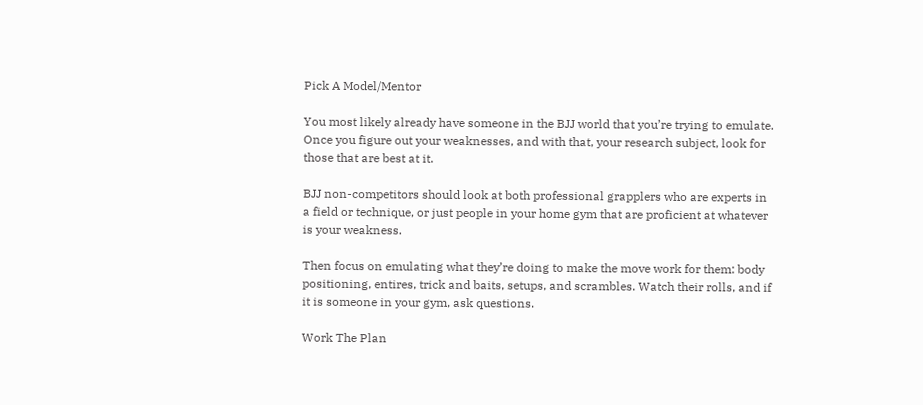Pick A Model/Mentor

You most likely already have someone in the BJJ world that you’re trying to emulate. Once you figure out your weaknesses, and with that, your research subject, look for those that are best at it.

BJJ non-competitors should look at both professional grapplers who are experts in a field or technique, or just people in your home gym that are proficient at whatever is your weakness.

Then focus on emulating what they’re doing to make the move work for them: body positioning, entires, trick and baits, setups, and scrambles. Watch their rolls, and if it is someone in your gym, ask questions.

Work The Plan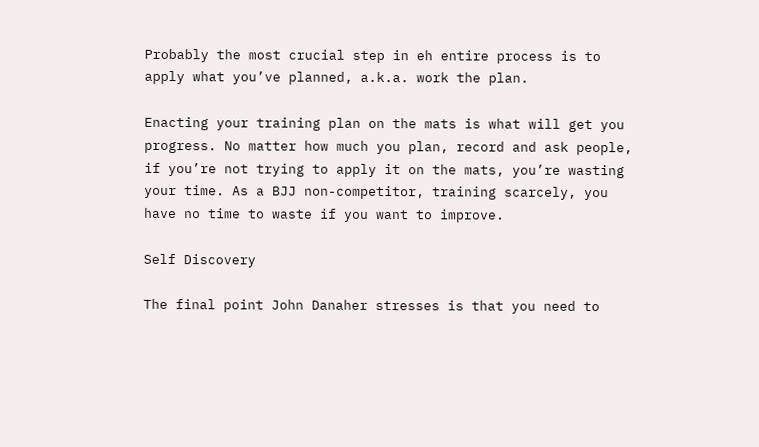Probably the most crucial step in eh entire process is to apply what you’ve planned, a.k.a. work the plan.

Enacting your training plan on the mats is what will get you progress. No matter how much you plan, record and ask people, if you’re not trying to apply it on the mats, you’re wasting your time. As a BJJ non-competitor, training scarcely, you have no time to waste if you want to improve.

Self Discovery

The final point John Danaher stresses is that you need to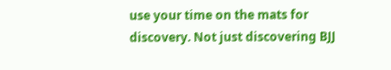use your time on the mats for discovery. Not just discovering BJJ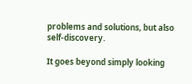problems and solutions, but also self-discovery.

It goes beyond simply looking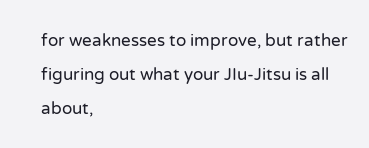for weaknesses to improve, but rather figuring out what your JIu-Jitsu is all about,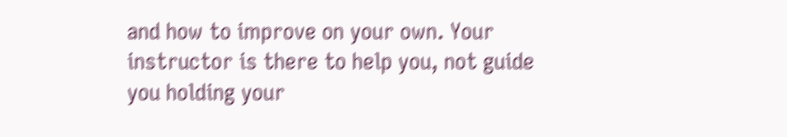and how to improve on your own. Your instructor is there to help you, not guide you holding your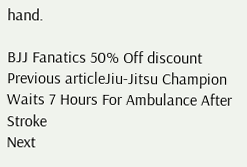hand.

BJJ Fanatics 50% Off discount
Previous articleJiu-Jitsu Champion Waits 7 Hours For Ambulance After Stroke
Next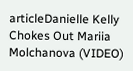articleDanielle Kelly Chokes Out Mariia Molchanova (VIDEO)